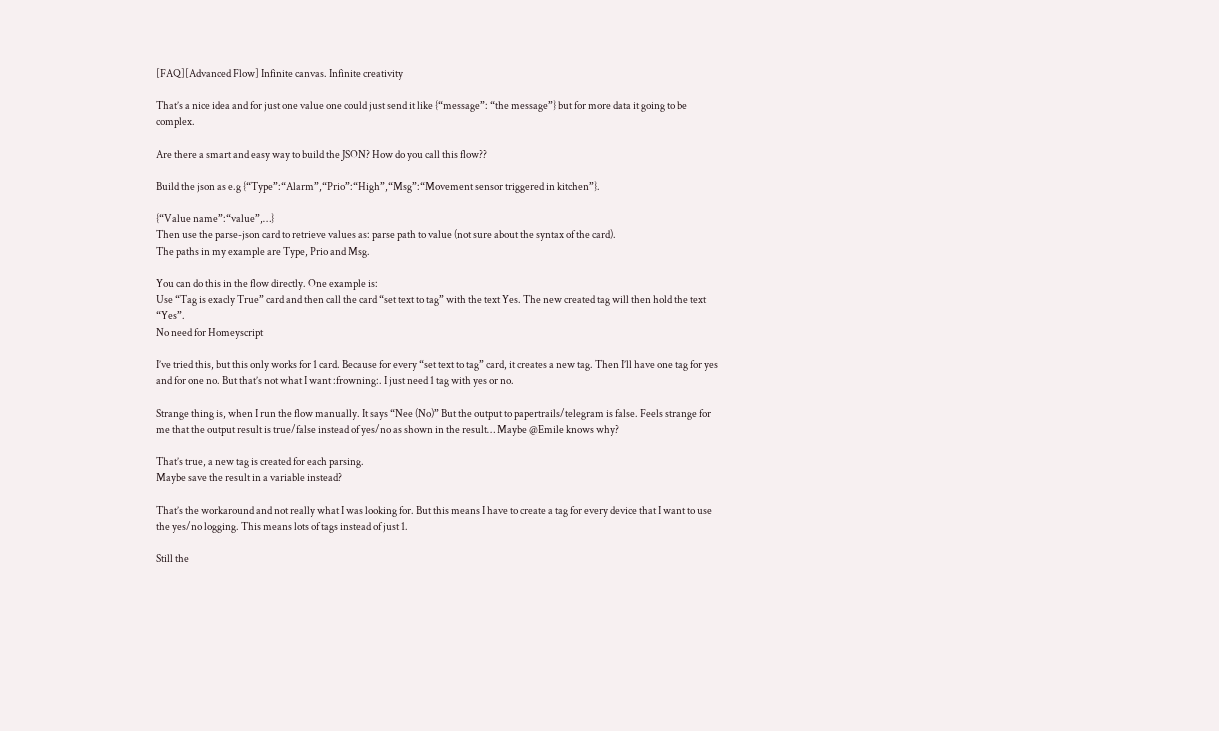[FAQ][Advanced Flow] Infinite canvas. Infinite creativity

That’s a nice idea and for just one value one could just send it like {“message”: “the message”} but for more data it going to be complex.

Are there a smart and easy way to build the JSON? How do you call this flow??

Build the json as e.g {“Type”:“Alarm”,“Prio”:“High”,“Msg”:“Movement sensor triggered in kitchen”}.

{“Value name”:“value”,…}
Then use the parse-json card to retrieve values as: parse path to value (not sure about the syntax of the card).
The paths in my example are Type, Prio and Msg.

You can do this in the flow directly. One example is:
Use “Tag is exacly True” card and then call the card “set text to tag” with the text Yes. The new created tag will then hold the text “Yes”.
No need for Homeyscript

I’ve tried this, but this only works for 1 card. Because for every “set text to tag” card, it creates a new tag. Then I’ll have one tag for yes and for one no. But that’s not what I want :frowning:. I just need 1 tag with yes or no.

Strange thing is, when I run the flow manually. It says “Nee (No)” But the output to papertrails/telegram is false. Feels strange for me that the output result is true/false instead of yes/no as shown in the result… Maybe @Emile knows why?

That’s true, a new tag is created for each parsing.
Maybe save the result in a variable instead?

That’s the workaround and not really what I was looking for. But this means I have to create a tag for every device that I want to use the yes/no logging. This means lots of tags instead of just 1.

Still the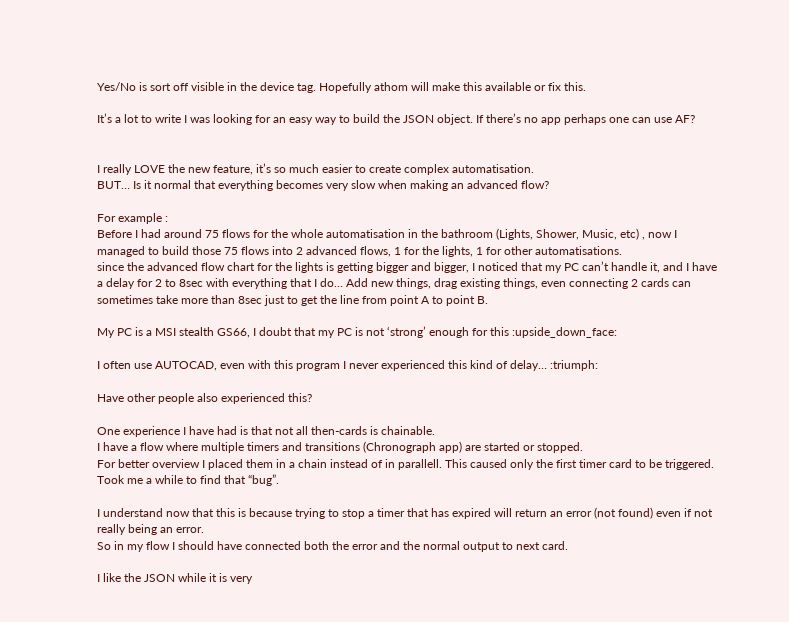Yes/No is sort off visible in the device tag. Hopefully athom will make this available or fix this.

It’s a lot to write I was looking for an easy way to build the JSON object. If there’s no app perhaps one can use AF?


I really LOVE the new feature, it’s so much easier to create complex automatisation.
BUT… Is it normal that everything becomes very slow when making an advanced flow?

For example :
Before I had around 75 flows for the whole automatisation in the bathroom (Lights, Shower, Music, etc) , now I managed to build those 75 flows into 2 advanced flows, 1 for the lights, 1 for other automatisations.
since the advanced flow chart for the lights is getting bigger and bigger, I noticed that my PC can’t handle it, and I have a delay for 2 to 8sec with everything that I do… Add new things, drag existing things, even connecting 2 cards can sometimes take more than 8sec just to get the line from point A to point B.

My PC is a MSI stealth GS66, I doubt that my PC is not ‘strong’ enough for this :upside_down_face:

I often use AUTOCAD, even with this program I never experienced this kind of delay… :triumph:

Have other people also experienced this?

One experience I have had is that not all then-cards is chainable.
I have a flow where multiple timers and transitions (Chronograph app) are started or stopped.
For better overview I placed them in a chain instead of in parallell. This caused only the first timer card to be triggered. Took me a while to find that “bug”.

I understand now that this is because trying to stop a timer that has expired will return an error (not found) even if not really being an error.
So in my flow I should have connected both the error and the normal output to next card.

I like the JSON while it is very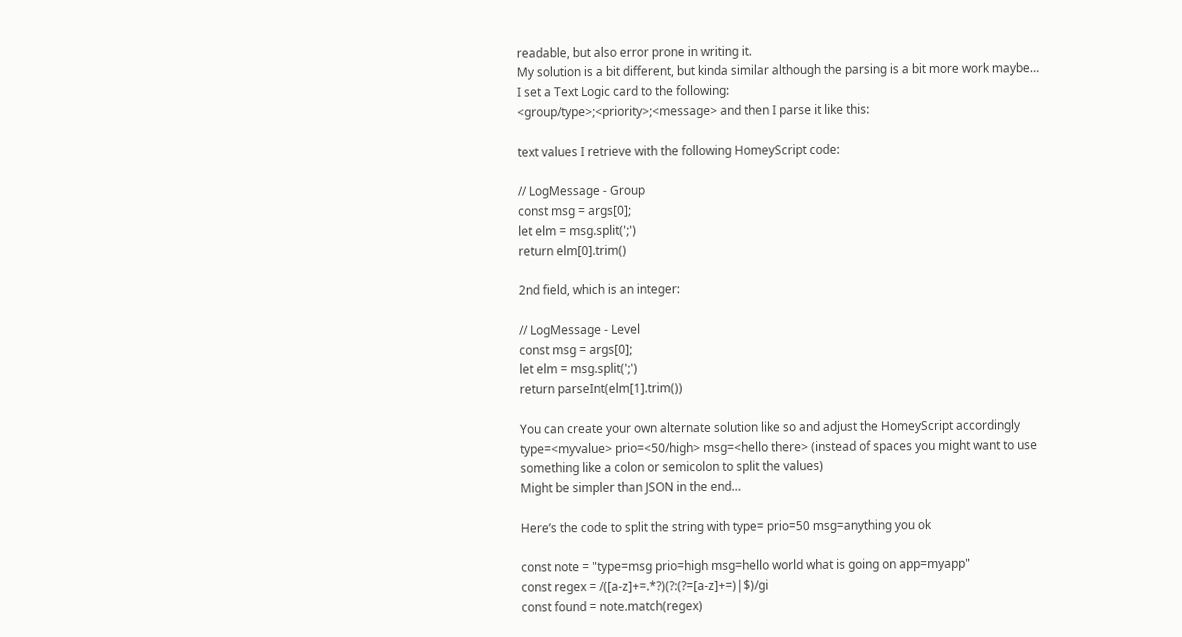readable, but also error prone in writing it.
My solution is a bit different, but kinda similar although the parsing is a bit more work maybe…
I set a Text Logic card to the following:
<group/type>;<priority>;<message> and then I parse it like this:

text values I retrieve with the following HomeyScript code:

// LogMessage - Group
const msg = args[0];
let elm = msg.split(';')
return elm[0].trim()

2nd field, which is an integer:

// LogMessage - Level
const msg = args[0];
let elm = msg.split(';')
return parseInt(elm[1].trim())

You can create your own alternate solution like so and adjust the HomeyScript accordingly
type=<myvalue> prio=<50/high> msg=<hello there> (instead of spaces you might want to use something like a colon or semicolon to split the values)
Might be simpler than JSON in the end…

Here’s the code to split the string with type= prio=50 msg=anything you ok

const note = "type=msg prio=high msg=hello world what is going on app=myapp"
const regex = /([a-z]+=.*?)(?:(?=[a-z]+=)|$)/gi
const found = note.match(regex)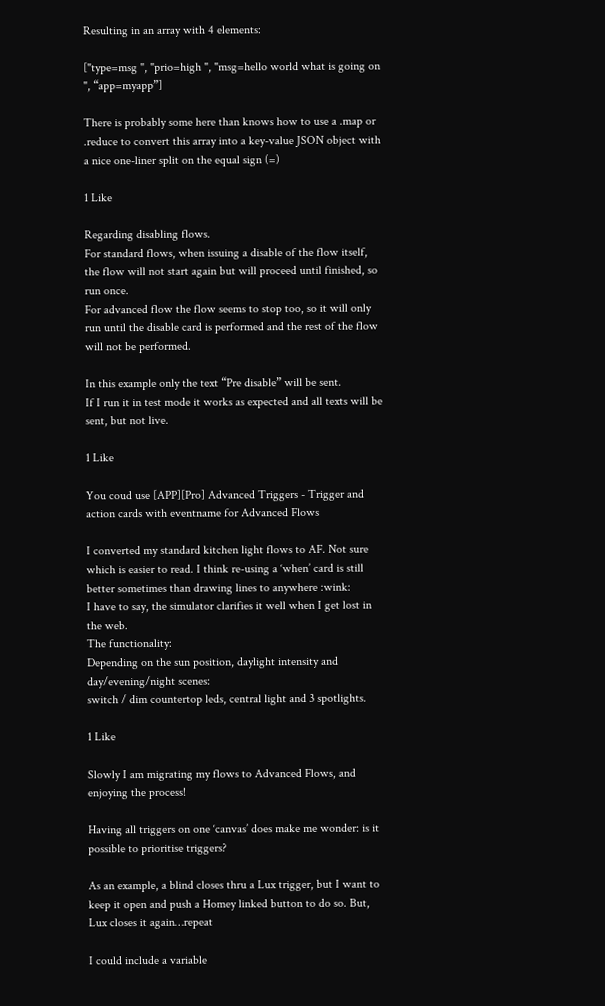Resulting in an array with 4 elements:

["type=msg ", "prio=high ", "msg=hello world what is going on ", “app=myapp”]

There is probably some here than knows how to use a .map or .reduce to convert this array into a key-value JSON object with a nice one-liner split on the equal sign (=)

1 Like

Regarding disabling flows.
For standard flows, when issuing a disable of the flow itself, the flow will not start again but will proceed until finished, so run once.
For advanced flow the flow seems to stop too, so it will only run until the disable card is performed and the rest of the flow will not be performed.

In this example only the text “Pre disable” will be sent.
If I run it in test mode it works as expected and all texts will be sent, but not live.

1 Like

You coud use [APP][Pro] Advanced Triggers - Trigger and action cards with eventname for Advanced Flows

I converted my standard kitchen light flows to AF. Not sure which is easier to read. I think re-using a ‘when’ card is still better sometimes than drawing lines to anywhere :wink:
I have to say, the simulator clarifies it well when I get lost in the web.
The functionality:
Depending on the sun position, daylight intensity and day/evening/night scenes:
switch / dim countertop leds, central light and 3 spotlights.

1 Like

Slowly I am migrating my flows to Advanced Flows, and enjoying the process!

Having all triggers on one ‘canvas’ does make me wonder: is it possible to prioritise triggers?

As an example, a blind closes thru a Lux trigger, but I want to keep it open and push a Homey linked button to do so. But, Lux closes it again…repeat

I could include a variable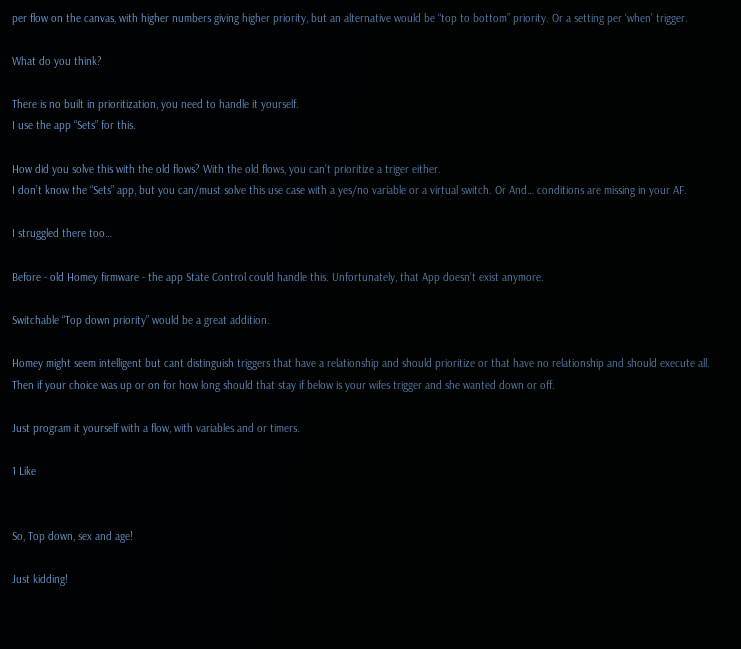per flow on the canvas, with higher numbers giving higher priority, but an alternative would be “top to bottom” priority. Or a setting per ‘when’ trigger.

What do you think?

There is no built in prioritization, you need to handle it yourself.
I use the app “Sets” for this.

How did you solve this with the old flows? With the old flows, you can’t prioritize a triger either.
I don’t know the “Sets” app, but you can/must solve this use case with a yes/no variable or a virtual switch. Or And… conditions are missing in your AF.

I struggled there too…

Before - old Homey firmware - the app State Control could handle this. Unfortunately, that App doesn’t exist anymore.

Switchable “Top down priority” would be a great addition.

Homey might seem intelligent but cant distinguish triggers that have a relationship and should prioritize or that have no relationship and should execute all.
Then if your choice was up or on for how long should that stay if below is your wifes trigger and she wanted down or off.

Just program it yourself with a flow, with variables and or timers.

1 Like


So, Top down, sex and age!

Just kidding!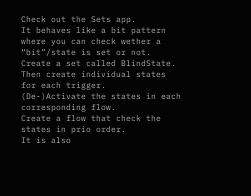Check out the Sets app.
It behaves like a bit pattern where you can check wether a “bit”/state is set or not.
Create a set called BlindState.
Then create individual states for each trigger.
(De-)Activate the states in each corresponding flow.
Create a flow that check the states in prio order.
It is also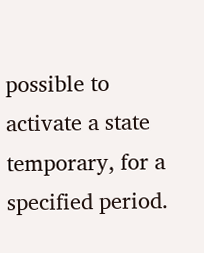possible to activate a state temporary, for a specified period.